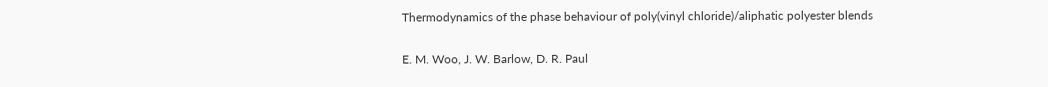Thermodynamics of the phase behaviour of poly(vinyl chloride)/aliphatic polyester blends

E. M. Woo, J. W. Barlow, D. R. Paul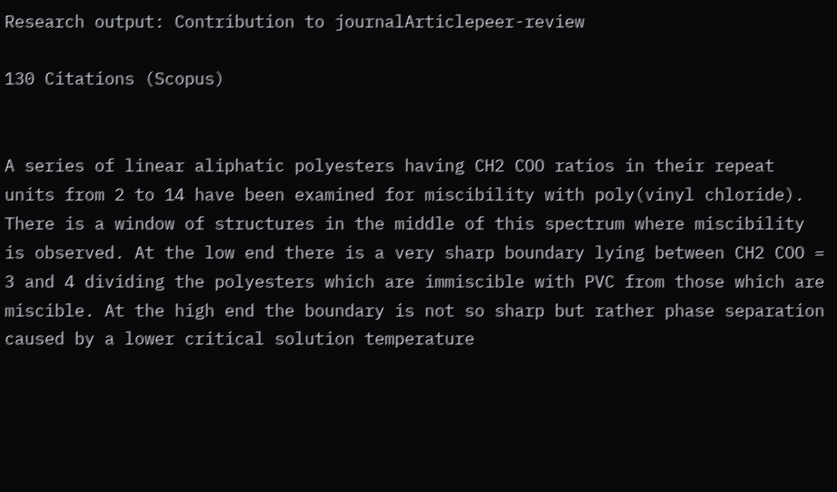Research output: Contribution to journalArticlepeer-review

130 Citations (Scopus)


A series of linear aliphatic polyesters having CH2 COO ratios in their repeat units from 2 to 14 have been examined for miscibility with poly(vinyl chloride). There is a window of structures in the middle of this spectrum where miscibility is observed. At the low end there is a very sharp boundary lying between CH2 COO = 3 and 4 dividing the polyesters which are immiscible with PVC from those which are miscible. At the high end the boundary is not so sharp but rather phase separation caused by a lower critical solution temperature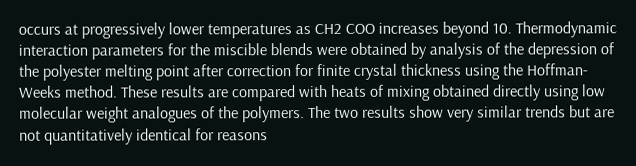occurs at progressively lower temperatures as CH2 COO increases beyond 10. Thermodynamic interaction parameters for the miscible blends were obtained by analysis of the depression of the polyester melting point after correction for finite crystal thickness using the Hoffman-Weeks method. These results are compared with heats of mixing obtained directly using low molecular weight analogues of the polymers. The two results show very similar trends but are not quantitatively identical for reasons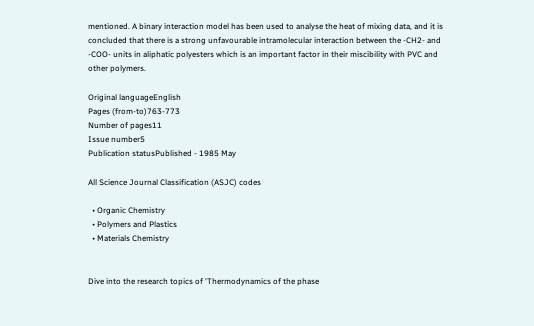mentioned. A binary interaction model has been used to analyse the heat of mixing data, and it is concluded that there is a strong unfavourable intramolecular interaction between the -CH2- and -COO- units in aliphatic polyesters which is an important factor in their miscibility with PVC and other polymers.

Original languageEnglish
Pages (from-to)763-773
Number of pages11
Issue number5
Publication statusPublished - 1985 May

All Science Journal Classification (ASJC) codes

  • Organic Chemistry
  • Polymers and Plastics
  • Materials Chemistry


Dive into the research topics of 'Thermodynamics of the phase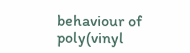behaviour of poly(vinyl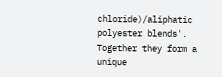chloride)/aliphatic polyester blends'. Together they form a unique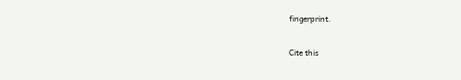fingerprint.

Cite this